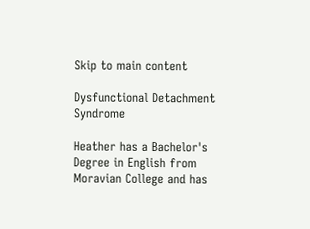Skip to main content

Dysfunctional Detachment Syndrome

Heather has a Bachelor's Degree in English from Moravian College and has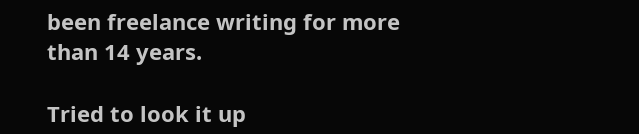been freelance writing for more than 14 years.

Tried to look it up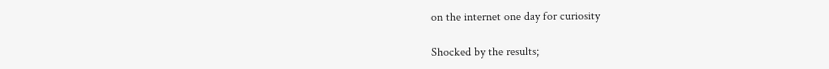on the internet one day for curiosity

Shocked by the results;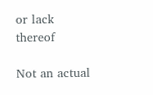or lack thereof

Not an actual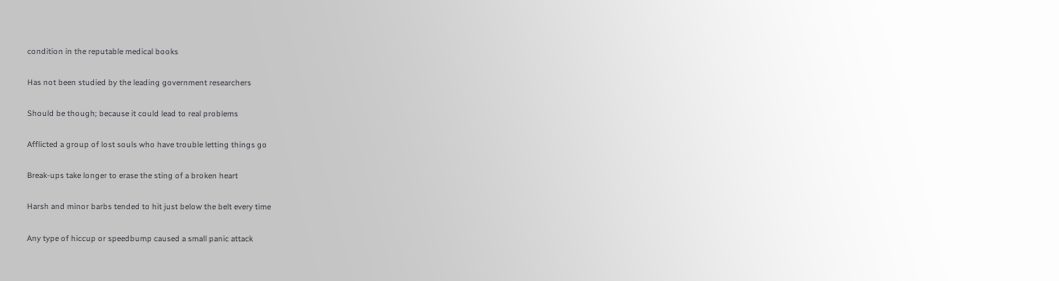condition in the reputable medical books

Has not been studied by the leading government researchers

Should be though; because it could lead to real problems

Afflicted a group of lost souls who have trouble letting things go

Break-ups take longer to erase the sting of a broken heart

Harsh and minor barbs tended to hit just below the belt every time

Any type of hiccup or speedbump caused a small panic attack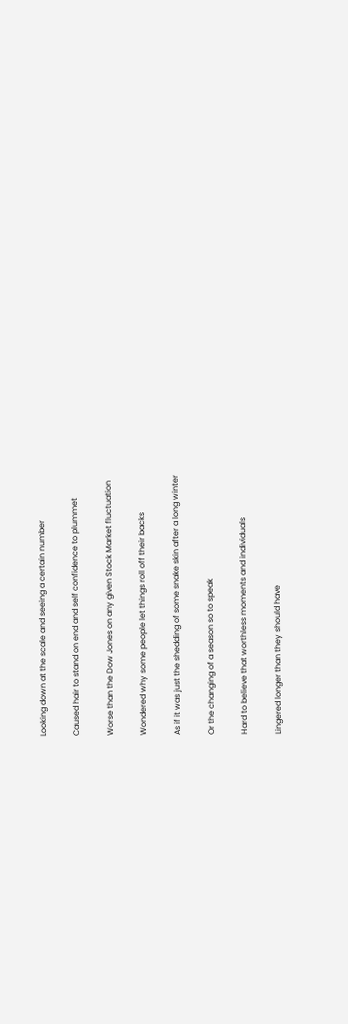Looking down at the scale and seeing a certain number

Caused hair to stand on end and self confidence to plummet

Worse than the Dow Jones on any given Stock Market fluctuation

Wondered why some people let things roll off their backs

As if it was just the shedding of some snake skin after a long winter

Or the changing of a season so to speak

Hard to believe that worthless moments and individuals

Lingered longer than they should have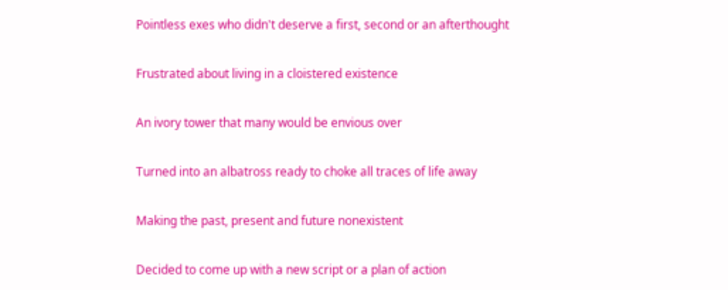Pointless exes who didn't deserve a first, second or an afterthought

Frustrated about living in a cloistered existence

An ivory tower that many would be envious over

Turned into an albatross ready to choke all traces of life away

Making the past, present and future nonexistent

Decided to come up with a new script or a plan of action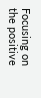Focusing on the positive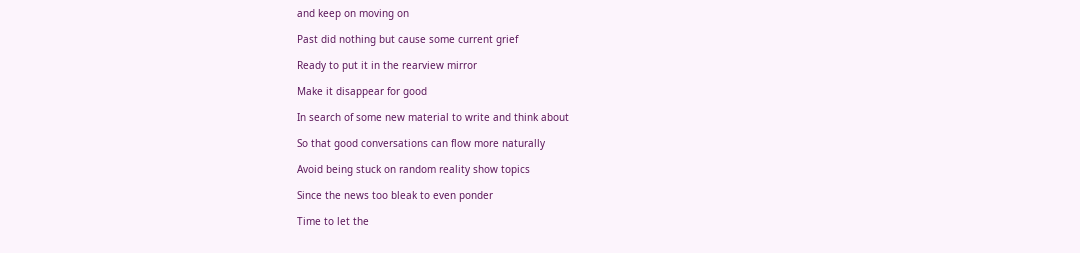and keep on moving on

Past did nothing but cause some current grief

Ready to put it in the rearview mirror

Make it disappear for good

In search of some new material to write and think about

So that good conversations can flow more naturally

Avoid being stuck on random reality show topics

Since the news too bleak to even ponder

Time to let the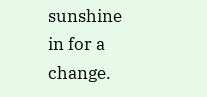sunshine in for a change.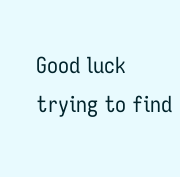Good luck trying to find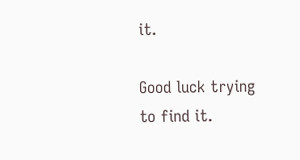it.

Good luck trying to find it.